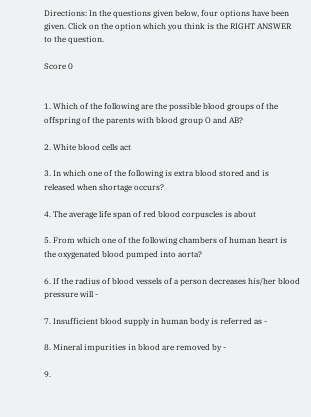Directions: In the questions given below, four options have been given. Click on the option which you think is the RIGHT ANSWER to the question.

Score 0


1. Which of the following are the possible blood groups of the offspring of the parents with blood group O and AB?

2. White blood cells act

3. In which one of the following is extra blood stored and is released when shortage occurs?

4. The average life span of red blood corpuscles is about

5. From which one of the following chambers of human heart is the oxygenated blood pumped into aorta?

6. If the radius of blood vessels of a person decreases his/her blood pressure will -

7. Insufficient blood supply in human body is referred as -

8. Mineral impurities in blood are removed by -

9.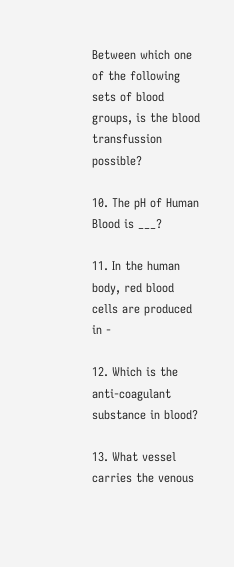Between which one of the following sets of blood groups, is the blood transfussion possible?

10. The pH of Human Blood is ___?

11. In the human body, red blood cells are produced in -

12. Which is the anti-coagulant substance in blood?

13. What vessel carries the venous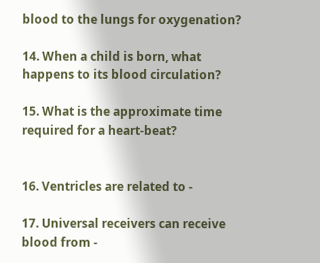blood to the lungs for oxygenation?

14. When a child is born, what happens to its blood circulation?

15. What is the approximate time required for a heart-beat?


16. Ventricles are related to -

17. Universal receivers can receive blood from -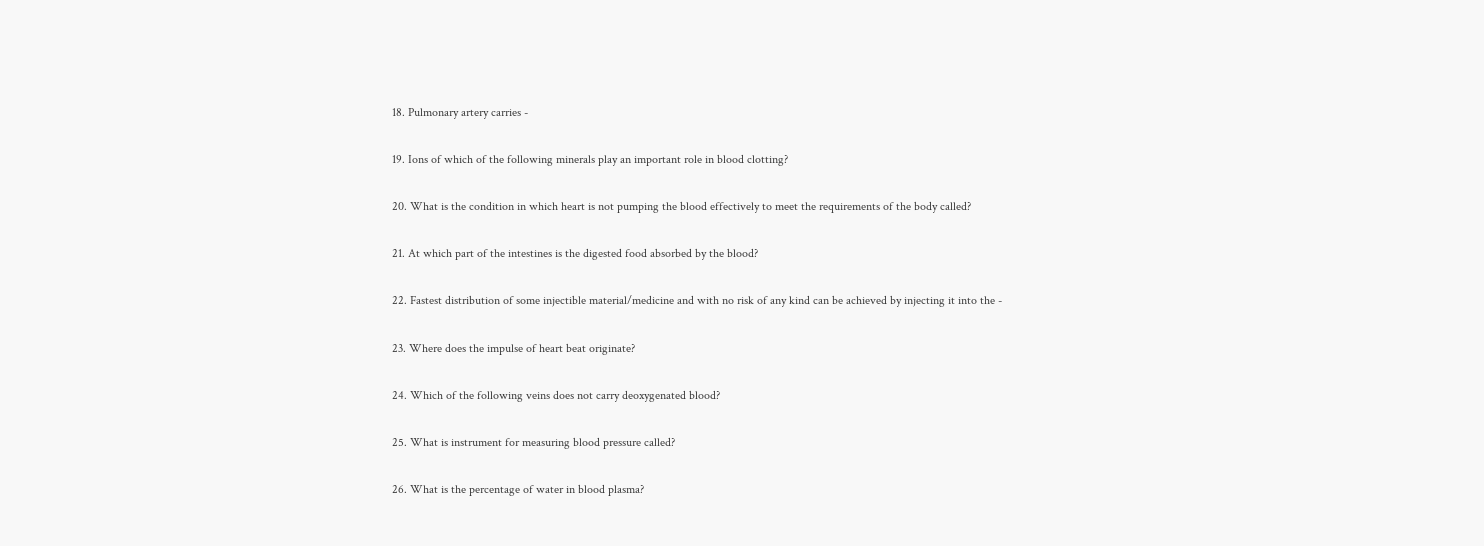18. Pulmonary artery carries -

19. Ions of which of the following minerals play an important role in blood clotting?

20. What is the condition in which heart is not pumping the blood effectively to meet the requirements of the body called?

21. At which part of the intestines is the digested food absorbed by the blood?

22. Fastest distribution of some injectible material/medicine and with no risk of any kind can be achieved by injecting it into the -

23. Where does the impulse of heart beat originate?

24. Which of the following veins does not carry deoxygenated blood?

25. What is instrument for measuring blood pressure called?

26. What is the percentage of water in blood plasma?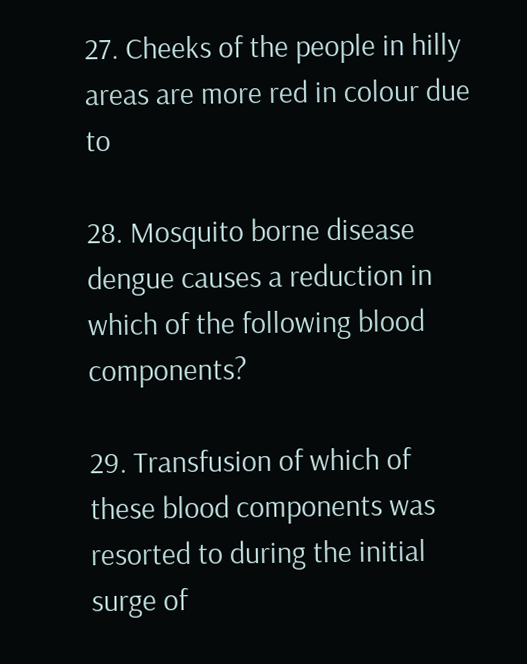27. Cheeks of the people in hilly areas are more red in colour due to

28. Mosquito borne disease dengue causes a reduction in which of the following blood components?

29. Transfusion of which of these blood components was resorted to during the initial surge of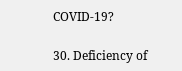COVID-19?

30. Deficiency of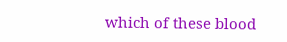which of these blood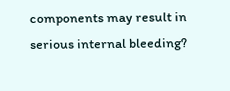components may result in serious internal bleeding?